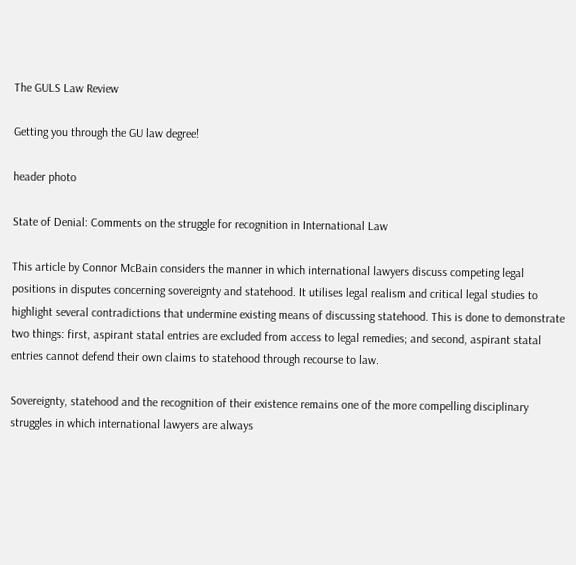The GULS Law Review

Getting you through the GU law degree!

header photo

State of Denial: Comments on the struggle for recognition in International Law

This article by Connor McBain considers the manner in which international lawyers discuss competing legal positions in disputes concerning sovereignty and statehood. It utilises legal realism and critical legal studies to highlight several contradictions that undermine existing means of discussing statehood. This is done to demonstrate two things: first, aspirant statal entries are excluded from access to legal remedies; and second, aspirant statal entries cannot defend their own claims to statehood through recourse to law.

Sovereignty, statehood and the recognition of their existence remains one of the more compelling disciplinary struggles in which international lawyers are always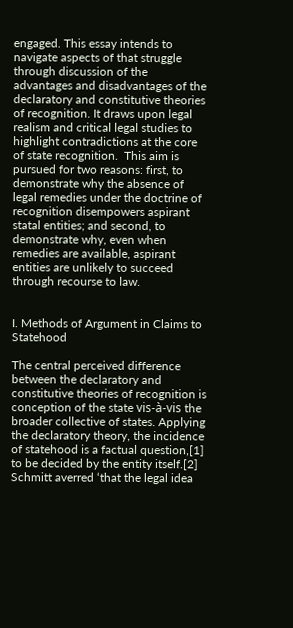engaged. This essay intends to navigate aspects of that struggle through discussion of the advantages and disadvantages of the declaratory and constitutive theories of recognition. It draws upon legal realism and critical legal studies to highlight contradictions at the core of state recognition.  This aim is pursued for two reasons: first, to demonstrate why the absence of legal remedies under the doctrine of recognition disempowers aspirant statal entities; and second, to demonstrate why, even when remedies are available, aspirant entities are unlikely to succeed through recourse to law.


I. Methods of Argument in Claims to Statehood

The central perceived difference between the declaratory and constitutive theories of recognition is conception of the state vis-à-vis the broader collective of states. Applying the declaratory theory, the incidence of statehood is a factual question,[1] to be decided by the entity itself.[2] Schmitt averred ‘that the legal idea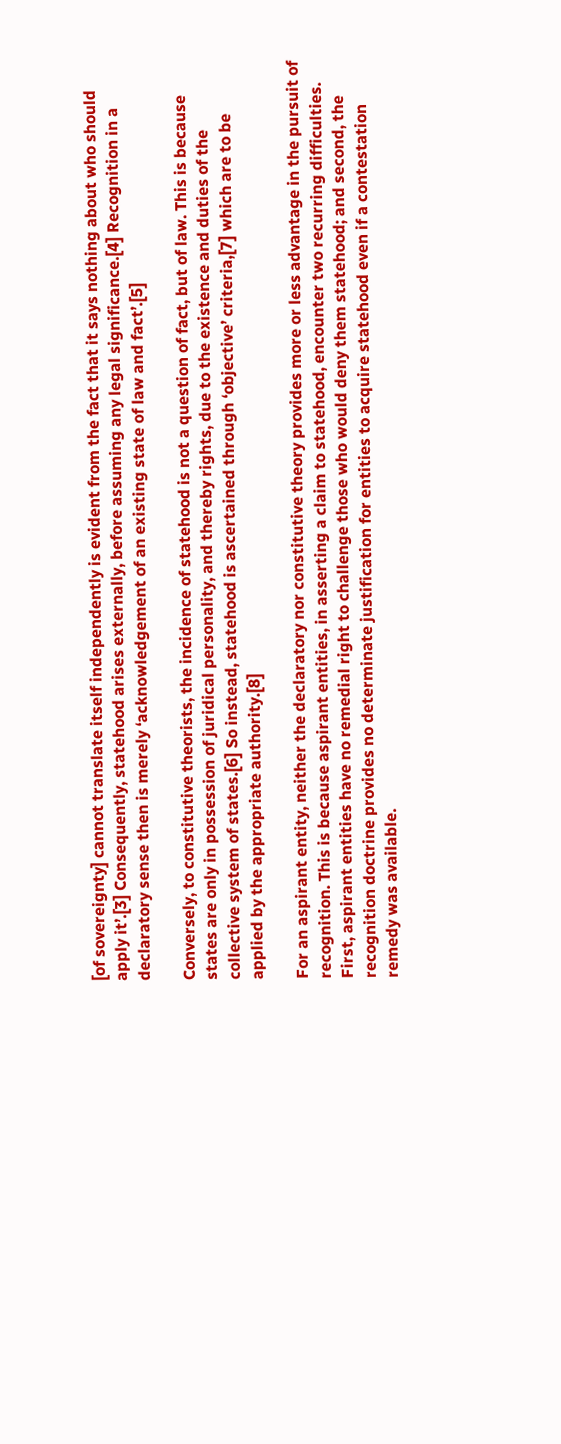[of sovereignty] cannot translate itself independently is evident from the fact that it says nothing about who should apply it’.[3] Consequently, statehood arises externally, before assuming any legal significance.[4] Recognition in a declaratory sense then is merely ‘acknowledgement of an existing state of law and fact’.[5]

Conversely, to constitutive theorists, the incidence of statehood is not a question of fact, but of law. This is because states are only in possession of juridical personality, and thereby rights, due to the existence and duties of the collective system of states.[6] So instead, statehood is ascertained through ‘objective’ criteria,[7] which are to be applied by the appropriate authority.[8]

For an aspirant entity, neither the declaratory nor constitutive theory provides more or less advantage in the pursuit of recognition. This is because aspirant entities, in asserting a claim to statehood, encounter two recurring difficulties. First, aspirant entities have no remedial right to challenge those who would deny them statehood; and second, the recognition doctrine provides no determinate justification for entities to acquire statehood even if a contestation remedy was available.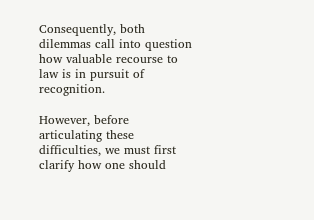Consequently, both dilemmas call into question how valuable recourse to law is in pursuit of recognition.

However, before articulating these difficulties, we must first clarify how one should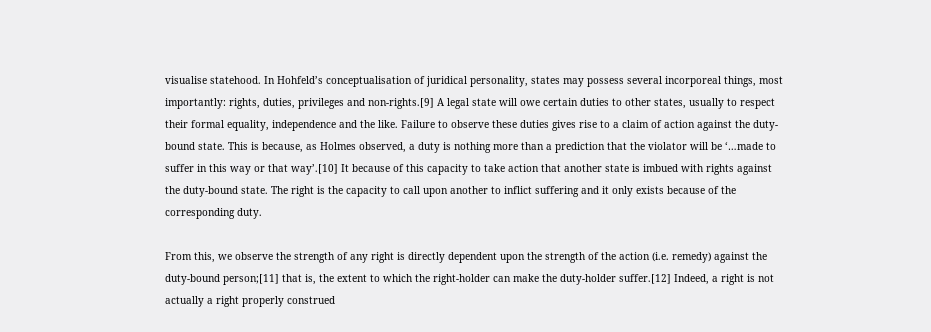visualise statehood. In Hohfeld’s conceptualisation of juridical personality, states may possess several incorporeal things, most importantly: rights, duties, privileges and non-rights.[9] A legal state will owe certain duties to other states, usually to respect their formal equality, independence and the like. Failure to observe these duties gives rise to a claim of action against the duty-bound state. This is because, as Holmes observed, a duty is nothing more than a prediction that the violator will be ‘…made to suffer in this way or that way’.[10] It because of this capacity to take action that another state is imbued with rights against the duty-bound state. The right is the capacity to call upon another to inflict suffering and it only exists because of the corresponding duty.

From this, we observe the strength of any right is directly dependent upon the strength of the action (i.e. remedy) against the duty-bound person;[11] that is, the extent to which the right-holder can make the duty-holder suffer.[12] Indeed, a right is not actually a right properly construed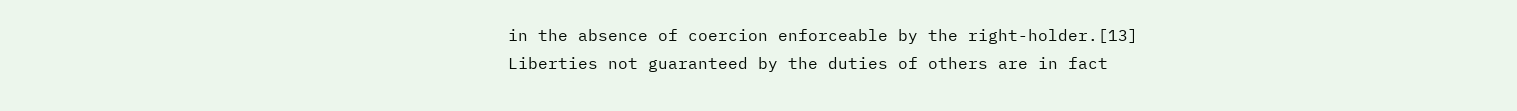in the absence of coercion enforceable by the right-holder.[13] Liberties not guaranteed by the duties of others are in fact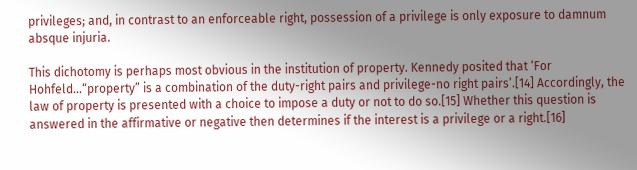privileges; and, in contrast to an enforceable right, possession of a privilege is only exposure to damnum absque injuria.

This dichotomy is perhaps most obvious in the institution of property. Kennedy posited that ‘For Hohfeld…“property” is a combination of the duty-right pairs and privilege-no right pairs’.[14] Accordingly, the law of property is presented with a choice to impose a duty or not to do so.[15] Whether this question is answered in the affirmative or negative then determines if the interest is a privilege or a right.[16]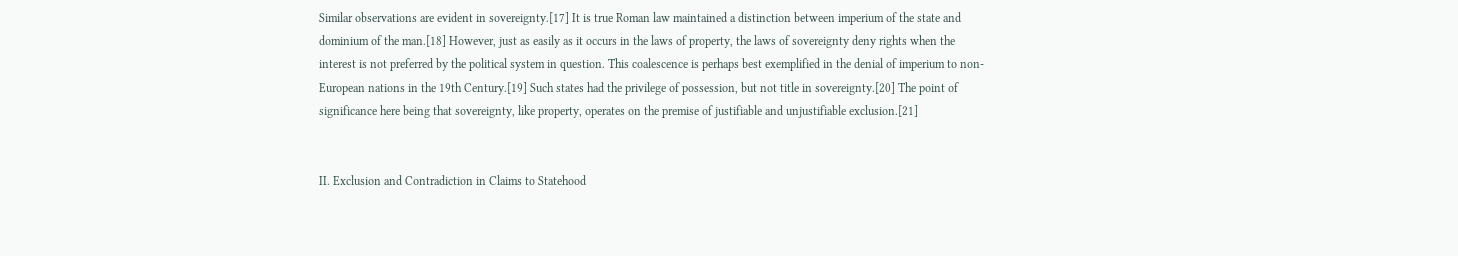Similar observations are evident in sovereignty.[17] It is true Roman law maintained a distinction between imperium of the state and dominium of the man.[18] However, just as easily as it occurs in the laws of property, the laws of sovereignty deny rights when the interest is not preferred by the political system in question. This coalescence is perhaps best exemplified in the denial of imperium to non-European nations in the 19th Century.[19] Such states had the privilege of possession, but not title in sovereignty.[20] The point of significance here being that sovereignty, like property, operates on the premise of justifiable and unjustifiable exclusion.[21]


II. Exclusion and Contradiction in Claims to Statehood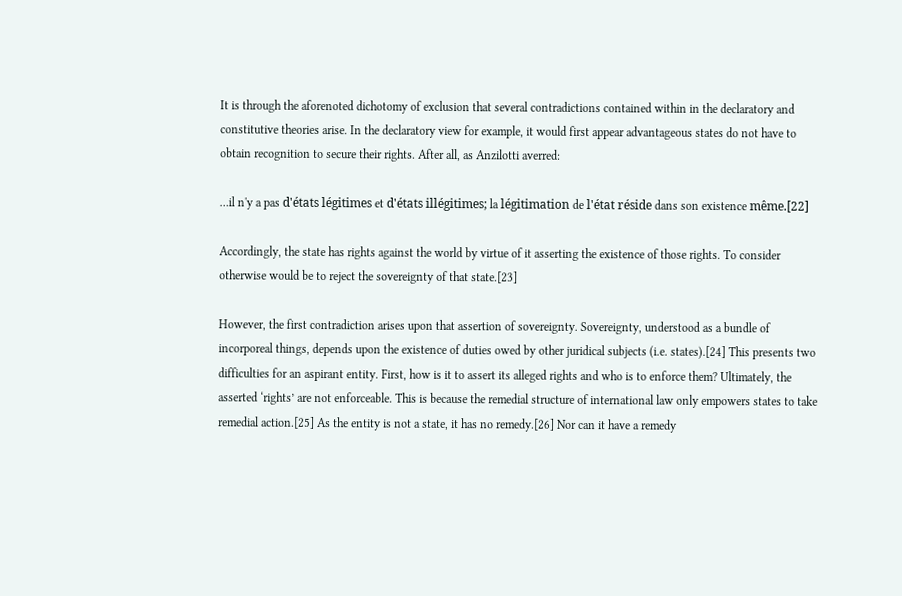It is through the aforenoted dichotomy of exclusion that several contradictions contained within in the declaratory and constitutive theories arise. In the declaratory view for example, it would first appear advantageous states do not have to obtain recognition to secure their rights. After all, as Anzilotti averred:

…il n'y a pas d'états légitimes et d'états illégitimes; la légitimation de l'état réside dans son existence même.[22]

Accordingly, the state has rights against the world by virtue of it asserting the existence of those rights. To consider otherwise would be to reject the sovereignty of that state.[23]

However, the first contradiction arises upon that assertion of sovereignty. Sovereignty, understood as a bundle of incorporeal things, depends upon the existence of duties owed by other juridical subjects (i.e. states).[24] This presents two difficulties for an aspirant entity. First, how is it to assert its alleged rights and who is to enforce them? Ultimately, the asserted ‘rights’ are not enforceable. This is because the remedial structure of international law only empowers states to take remedial action.[25] As the entity is not a state, it has no remedy.[26] Nor can it have a remedy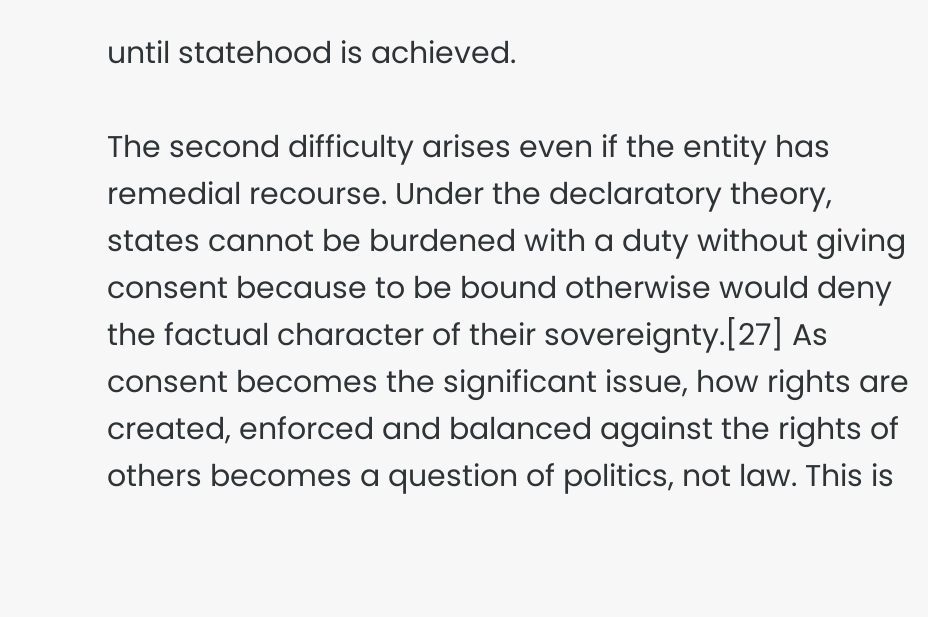until statehood is achieved.

The second difficulty arises even if the entity has remedial recourse. Under the declaratory theory, states cannot be burdened with a duty without giving consent because to be bound otherwise would deny the factual character of their sovereignty.[27] As consent becomes the significant issue, how rights are created, enforced and balanced against the rights of others becomes a question of politics, not law. This is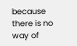because there is no way of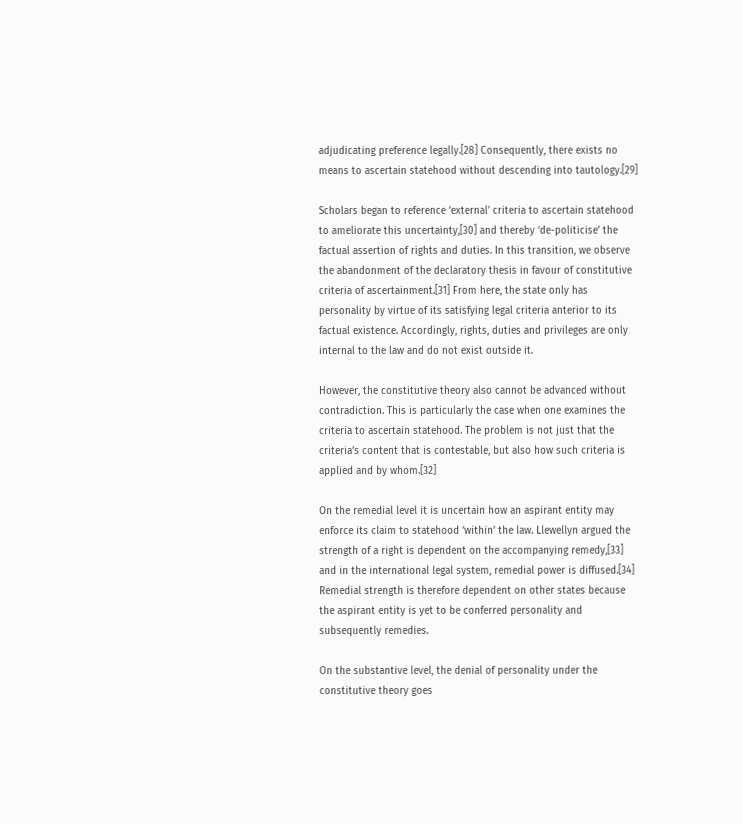adjudicating preference legally.[28] Consequently, there exists no means to ascertain statehood without descending into tautology.[29]

Scholars began to reference ‘external’ criteria to ascertain statehood to ameliorate this uncertainty,[30] and thereby ‘de-politicise’ the factual assertion of rights and duties. In this transition, we observe the abandonment of the declaratory thesis in favour of constitutive criteria of ascertainment.[31] From here, the state only has personality by virtue of its satisfying legal criteria anterior to its factual existence. Accordingly, rights, duties and privileges are only internal to the law and do not exist outside it.

However, the constitutive theory also cannot be advanced without contradiction. This is particularly the case when one examines the criteria to ascertain statehood. The problem is not just that the criteria’s content that is contestable, but also how such criteria is applied and by whom.[32]

On the remedial level it is uncertain how an aspirant entity may enforce its claim to statehood ‘within’ the law. Llewellyn argued the strength of a right is dependent on the accompanying remedy,[33] and in the international legal system, remedial power is diffused.[34] Remedial strength is therefore dependent on other states because the aspirant entity is yet to be conferred personality and subsequently remedies.

On the substantive level, the denial of personality under the constitutive theory goes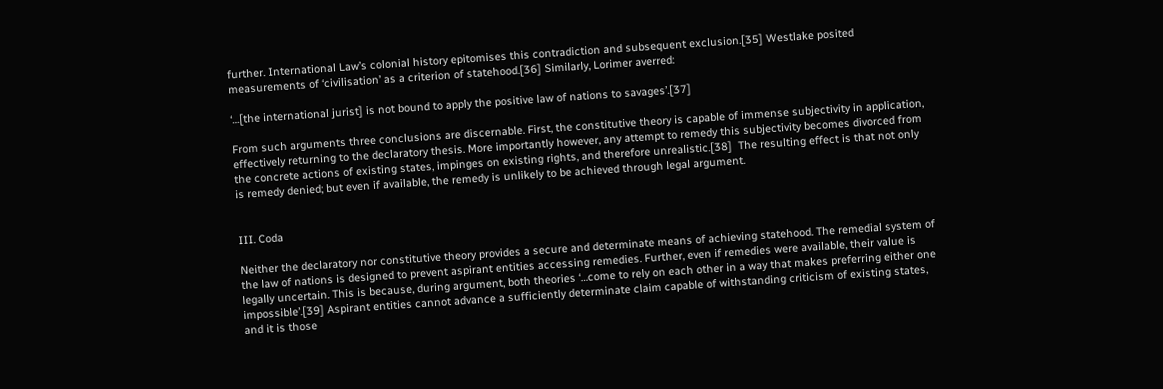further. International Law’s colonial history epitomises this contradiction and subsequent exclusion.[35] Westlake posited measurements of ‘civilisation’ as a criterion of statehood.[36] Similarly, Lorimer averred:

‘…[the international jurist] is not bound to apply the positive law of nations to savages’.[37]

From such arguments three conclusions are discernable. First, the constitutive theory is capable of immense subjectivity in application, effectively returning to the declaratory thesis. More importantly however, any attempt to remedy this subjectivity becomes divorced from the concrete actions of existing states, impinges on existing rights, and therefore unrealistic.[38]  The resulting effect is that not only is remedy denied; but even if available, the remedy is unlikely to be achieved through legal argument.


III. Coda

Neither the declaratory nor constitutive theory provides a secure and determinate means of achieving statehood. The remedial system of the law of nations is designed to prevent aspirant entities accessing remedies. Further, even if remedies were available, their value is legally uncertain. This is because, during argument, both theories ‘…come to rely on each other in a way that makes preferring either one impossible’.[39] Aspirant entities cannot advance a sufficiently determinate claim capable of withstanding criticism of existing states, and it is those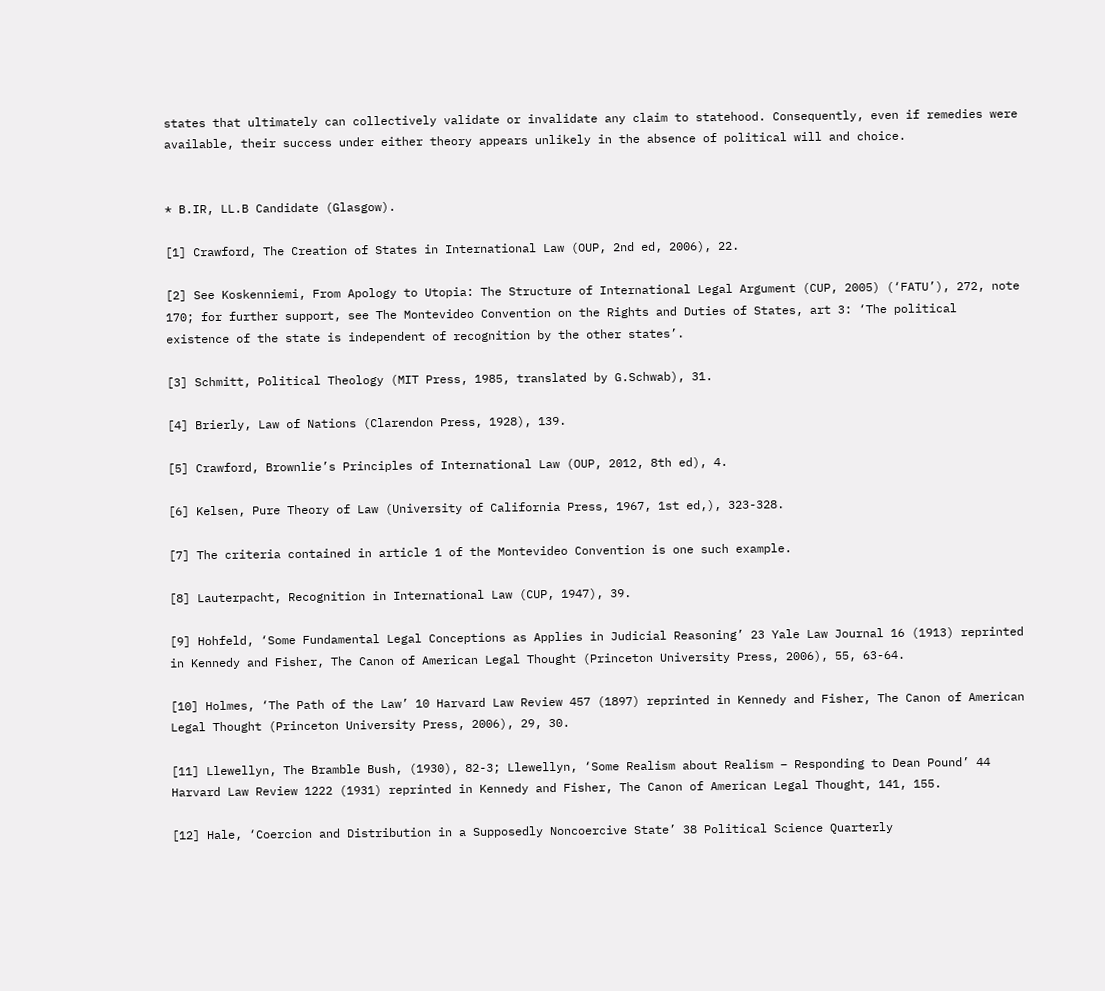states that ultimately can collectively validate or invalidate any claim to statehood. Consequently, even if remedies were available, their success under either theory appears unlikely in the absence of political will and choice.


* B.IR, LL.B Candidate (Glasgow).

[1] Crawford, The Creation of States in International Law (OUP, 2nd ed, 2006), 22.

[2] See Koskenniemi, From Apology to Utopia: The Structure of International Legal Argument (CUP, 2005) (‘FATU’), 272, note 170; for further support, see The Montevideo Convention on the Rights and Duties of States, art 3: ‘The political existence of the state is independent of recognition by the other states’.

[3] Schmitt, Political Theology (MIT Press, 1985, translated by G.Schwab), 31.

[4] Brierly, Law of Nations (Clarendon Press, 1928), 139.

[5] Crawford, Brownlie’s Principles of International Law (OUP, 2012, 8th ed), 4.

[6] Kelsen, Pure Theory of Law (University of California Press, 1967, 1st ed,), 323-328.

[7] The criteria contained in article 1 of the Montevideo Convention is one such example.

[8] Lauterpacht, Recognition in International Law (CUP, 1947), 39.

[9] Hohfeld, ‘Some Fundamental Legal Conceptions as Applies in Judicial Reasoning’ 23 Yale Law Journal 16 (1913) reprinted in Kennedy and Fisher, The Canon of American Legal Thought (Princeton University Press, 2006), 55, 63-64.

[10] Holmes, ‘The Path of the Law’ 10 Harvard Law Review 457 (1897) reprinted in Kennedy and Fisher, The Canon of American Legal Thought (Princeton University Press, 2006), 29, 30.

[11] Llewellyn, The Bramble Bush, (1930), 82-3; Llewellyn, ‘Some Realism about Realism – Responding to Dean Pound’ 44 Harvard Law Review 1222 (1931) reprinted in Kennedy and Fisher, The Canon of American Legal Thought, 141, 155.

[12] Hale, ‘Coercion and Distribution in a Supposedly Noncoercive State’ 38 Political Science Quarterly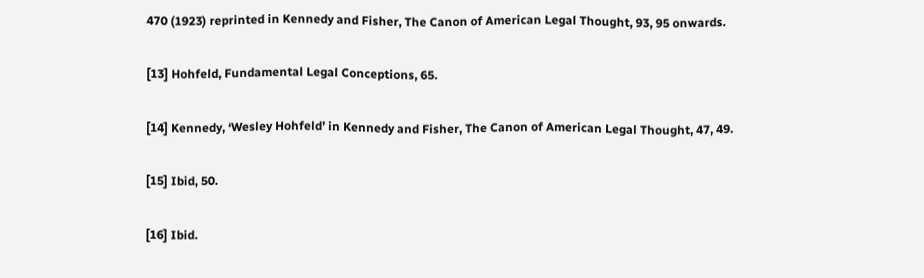470 (1923) reprinted in Kennedy and Fisher, The Canon of American Legal Thought, 93, 95 onwards.

[13] Hohfeld, Fundamental Legal Conceptions, 65.

[14] Kennedy, ‘Wesley Hohfeld’ in Kennedy and Fisher, The Canon of American Legal Thought, 47, 49.

[15] Ibid, 50.

[16] Ibid.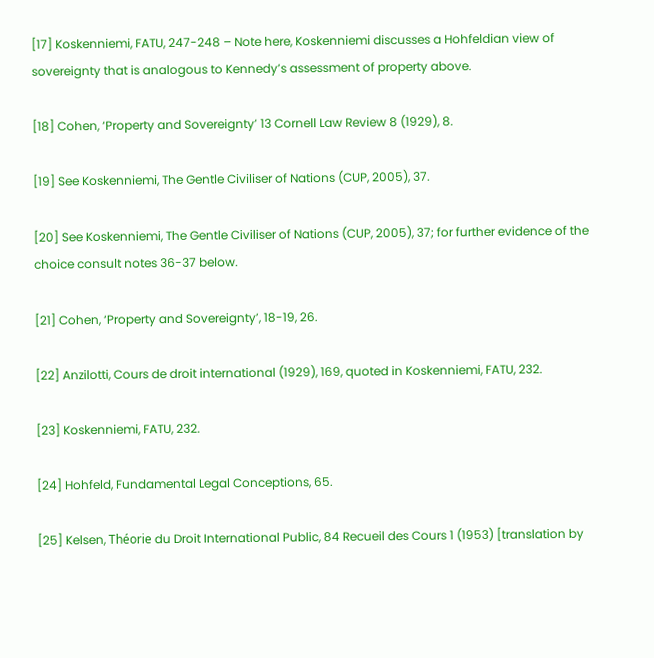[17] Koskenniemi, FATU, 247-248 – Note here, Koskenniemi discusses a Hohfeldian view of sovereignty that is analogous to Kennedy’s assessment of property above.

[18] Cohen, ‘Property and Sovereignty’ 13 Cornell Law Review 8 (1929), 8.

[19] See Koskenniemi, The Gentle Civiliser of Nations (CUP, 2005), 37.

[20] See Koskenniemi, The Gentle Civiliser of Nations (CUP, 2005), 37; for further evidence of the choice consult notes 36-37 below.

[21] Cohen, ‘Property and Sovereignty’, 18-19, 26.

[22] Anzilotti, Cours de droit international (1929), 169, quoted in Koskenniemi, FATU, 232.

[23] Koskenniemi, FATU, 232.

[24] Hohfeld, Fundamental Legal Conceptions, 65.

[25] Kelsen, Théorie du Droit International Public, 84 Recueil des Cours 1 (1953) [translation by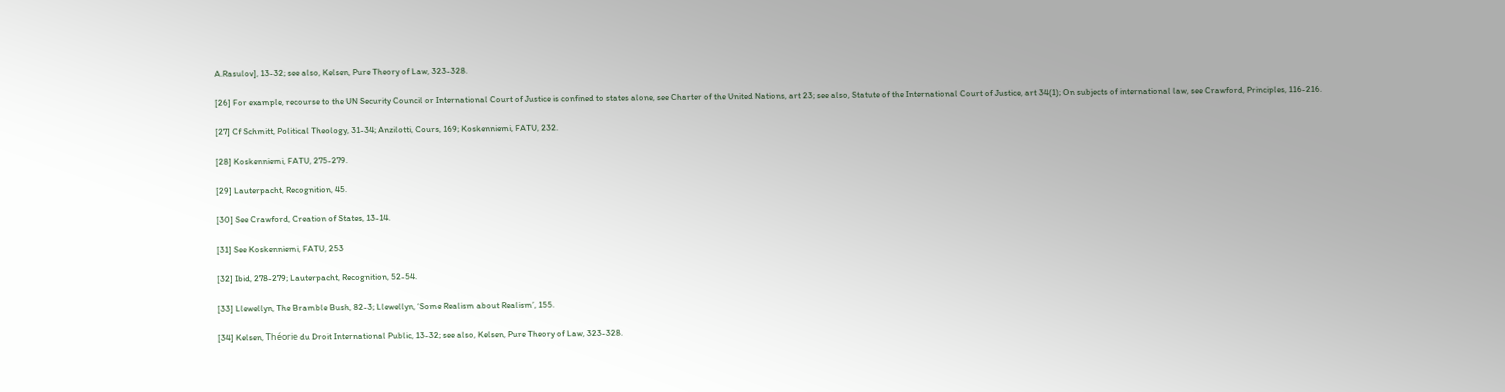A.Rasulov], 13-32; see also, Kelsen, Pure Theory of Law, 323-328.

[26] For example, recourse to the UN Security Council or International Court of Justice is confined to states alone, see Charter of the United Nations, art 23; see also, Statute of the International Court of Justice, art 34(1); On subjects of international law, see Crawford, Principles, 116-216.

[27] Cf Schmitt, Political Theology, 31-34; Anzilotti, Cours, 169; Koskenniemi, FATU, 232.

[28] Koskenniemi, FATU, 275-279.

[29] Lauterpacht, Recognition, 45.

[30] See Crawford, Creation of States, 13-14.

[31] See Koskenniemi, FATU, 253

[32] Ibid, 278-279; Lauterpacht, Recognition, 52-54.

[33] Llewellyn, The Bramble Bush, 82-3; Llewellyn, ‘Some Realism about Realism’, 155.

[34] Kelsen, Théorie du Droit International Public, 13-32; see also, Kelsen, Pure Theory of Law, 323-328.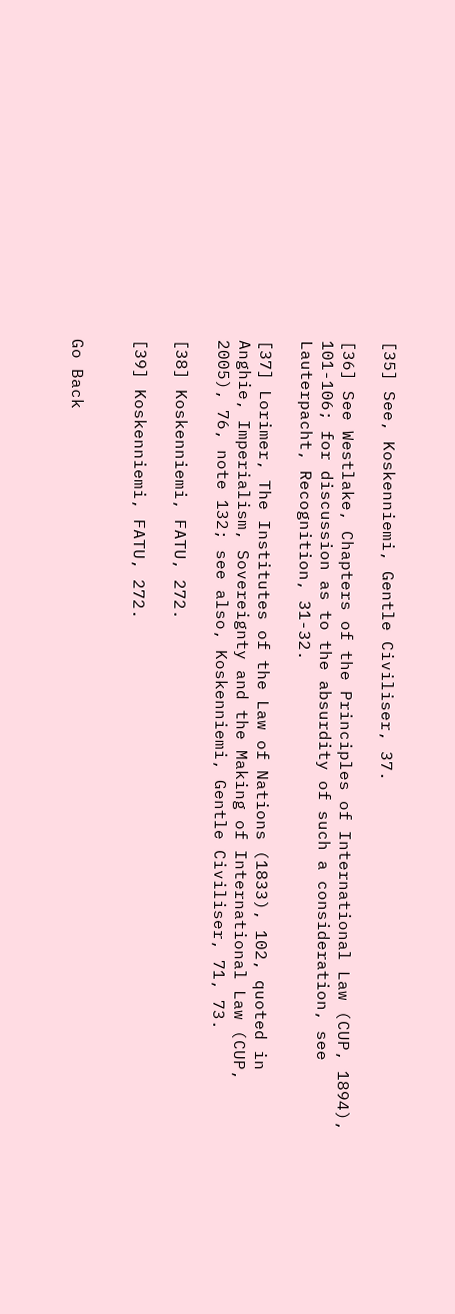[35] See, Koskenniemi, Gentle Civiliser, 37.

[36] See Westlake, Chapters of the Principles of International Law (CUP, 1894), 101-106; for discussion as to the absurdity of such a consideration, see Lauterpacht, Recognition, 31-32.

[37] Lorimer, The Institutes of the Law of Nations (1833), 102, quoted in Anghie, Imperialism, Sovereignty and the Making of International Law (CUP, 2005), 76, note 132; see also, Koskenniemi, Gentle Civiliser, 71, 73.

[38] Koskenniemi, FATU, 272.

[39] Koskenniemi, FATU, 272.


Go Back